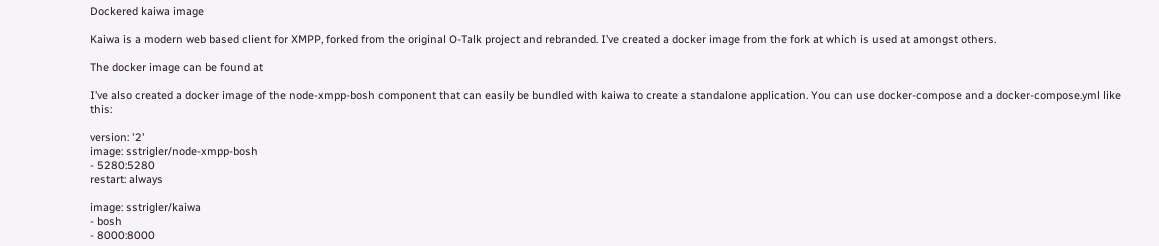Dockered kaiwa image

Kaiwa is a modern web based client for XMPP, forked from the original O-Talk project and rebranded. I’ve created a docker image from the fork at which is used at amongst others.

The docker image can be found at

I’ve also created a docker image of the node-xmpp-bosh component that can easily be bundled with kaiwa to create a standalone application. You can use docker-compose and a docker-compose.yml like this:

version: '2'
image: sstrigler/node-xmpp-bosh
- 5280:5280
restart: always

image: sstrigler/kaiwa
- bosh
- 8000:8000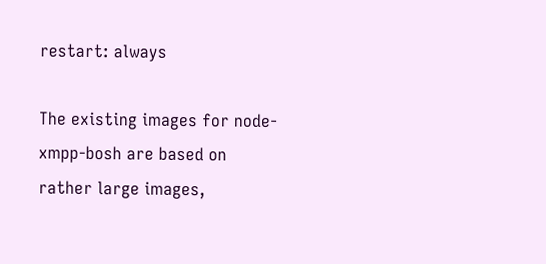restart: always

The existing images for node-xmpp-bosh are based on rather large images,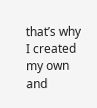that’s why I created my own and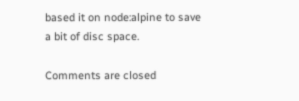based it on node:alpine to save a bit of disc space.

Comments are closed